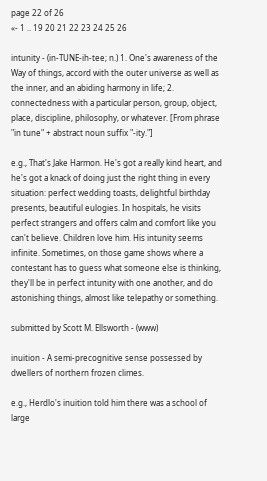page 22 of 26
«- 1 .. 19 20 21 22 23 24 25 26

intunity - (in-TUNE-ih-tee; n.) 1. One's awareness of the Way of things, accord with the outer universe as well as the inner, and an abiding harmony in life; 2. connectedness with a particular person, group, object, place, discipline, philosophy, or whatever. [From phrase "in tune" + abstract noun suffix "-ity."]

e.g., That's Jake Harmon. He's got a really kind heart, and he's got a knack of doing just the right thing in every situation: perfect wedding toasts, delightful birthday presents, beautiful eulogies. In hospitals, he visits perfect strangers and offers calm and comfort like you can't believe. Children love him. His intunity seems infinite. Sometimes, on those game shows where a contestant has to guess what someone else is thinking, they'll be in perfect intunity with one another, and do astonishing things, almost like telepathy or something.

submitted by Scott M. Ellsworth - (www)

inuition - A semi-precognitive sense possessed by dwellers of northern frozen climes.

e.g., Herdlo's inuition told him there was a school of large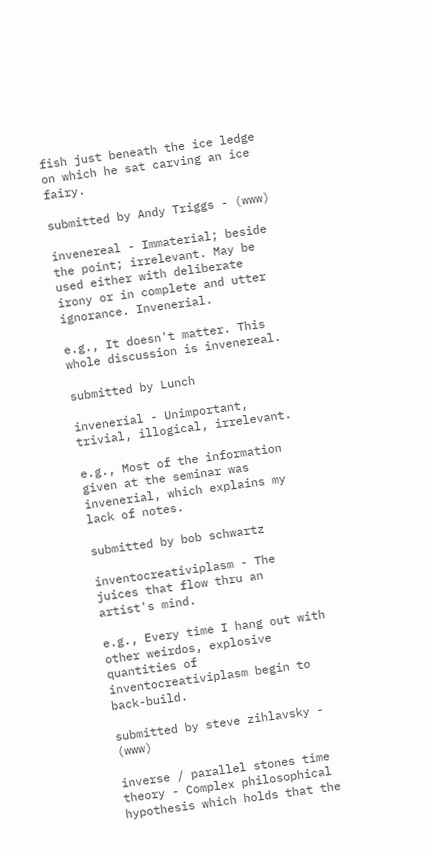fish just beneath the ice ledge on which he sat carving an ice fairy.

submitted by Andy Triggs - (www)

invenereal - Immaterial; beside the point; irrelevant. May be used either with deliberate irony or in complete and utter ignorance. Invenerial.

e.g., It doesn't matter. This whole discussion is invenereal.

submitted by Lunch

invenerial - Unimportant, trivial, illogical, irrelevant.

e.g., Most of the information given at the seminar was invenerial, which explains my lack of notes.

submitted by bob schwartz

inventocreativiplasm - The juices that flow thru an artist's mind.

e.g., Every time I hang out with other weirdos, explosive quantities of inventocreativiplasm begin to back-build.

submitted by steve zihlavsky - (www)

inverse / parallel stones time theory - Complex philosophical hypothesis which holds that the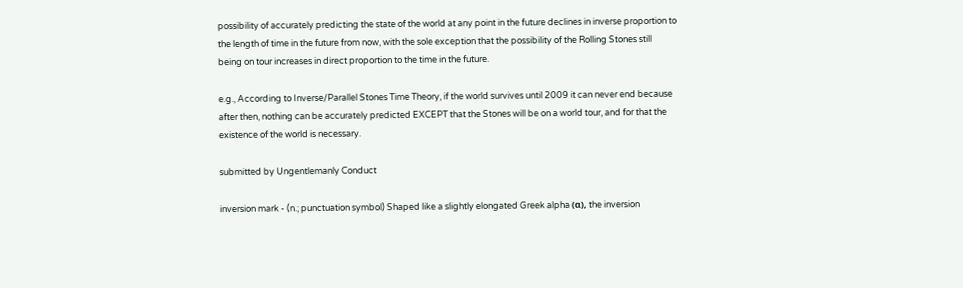possibility of accurately predicting the state of the world at any point in the future declines in inverse proportion to the length of time in the future from now, with the sole exception that the possibility of the Rolling Stones still being on tour increases in direct proportion to the time in the future.

e.g., According to Inverse/Parallel Stones Time Theory, if the world survives until 2009 it can never end because after then, nothing can be accurately predicted EXCEPT that the Stones will be on a world tour, and for that the existence of the world is necessary.

submitted by Ungentlemanly Conduct

inversion mark - (n.; punctuation symbol) Shaped like a slightly elongated Greek alpha (α), the inversion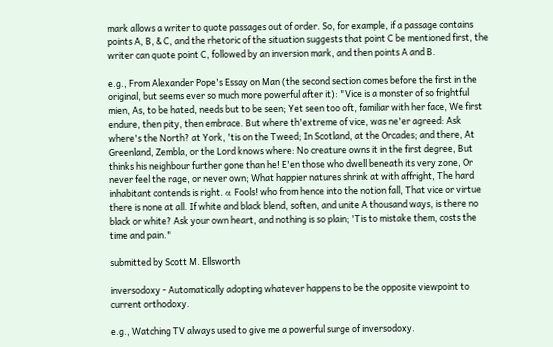mark allows a writer to quote passages out of order. So, for example, if a passage contains points A, B, & C, and the rhetoric of the situation suggests that point C be mentioned first, the writer can quote point C, followed by an inversion mark, and then points A and B.

e.g., From Alexander Pope's Essay on Man (the second section comes before the first in the original, but seems ever so much more powerful after it): "Vice is a monster of so frightful mien, As, to be hated, needs but to be seen; Yet seen too oft, familiar with her face, We first endure, then pity, then embrace. But where th'extreme of vice, was ne'er agreed: Ask where's the North? at York, 'tis on the Tweed; In Scotland, at the Orcades; and there, At Greenland, Zembla, or the Lord knows where: No creature owns it in the first degree, But thinks his neighbour further gone than he! E'en those who dwell beneath its very zone, Or never feel the rage, or never own; What happier natures shrink at with affright, The hard inhabitant contends is right. α Fools! who from hence into the notion fall, That vice or virtue there is none at all. If white and black blend, soften, and unite A thousand ways, is there no black or white? Ask your own heart, and nothing is so plain; 'Tis to mistake them, costs the time and pain."

submitted by Scott M. Ellsworth

inversodoxy - Automatically adopting whatever happens to be the opposite viewpoint to current orthodoxy.

e.g., Watching TV always used to give me a powerful surge of inversodoxy.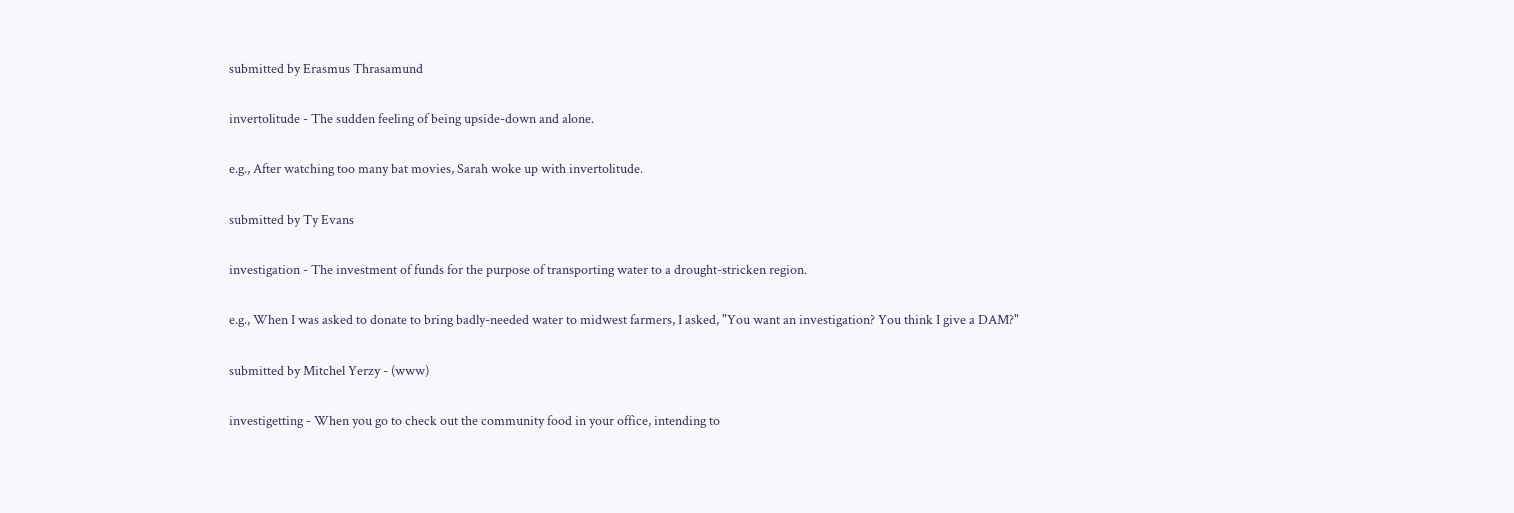submitted by Erasmus Thrasamund

invertolitude - The sudden feeling of being upside-down and alone.

e.g., After watching too many bat movies, Sarah woke up with invertolitude.

submitted by Ty Evans

investigation - The investment of funds for the purpose of transporting water to a drought-stricken region.

e.g., When I was asked to donate to bring badly-needed water to midwest farmers, I asked, "You want an investigation? You think I give a DAM?"

submitted by Mitchel Yerzy - (www)

investigetting - When you go to check out the community food in your office, intending to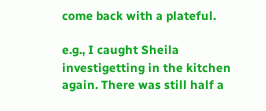come back with a plateful.

e.g., I caught Sheila investigetting in the kitchen again. There was still half a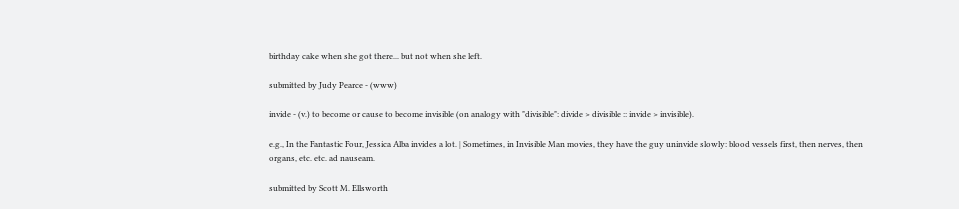birthday cake when she got there... but not when she left.

submitted by Judy Pearce - (www)

invide - (v.) to become or cause to become invisible (on analogy with "divisible": divide > divisible :: invide > invisible).

e.g., In the Fantastic Four, Jessica Alba invides a lot. | Sometimes, in Invisible Man movies, they have the guy uninvide slowly: blood vessels first, then nerves, then organs, etc. etc. ad nauseam.

submitted by Scott M. Ellsworth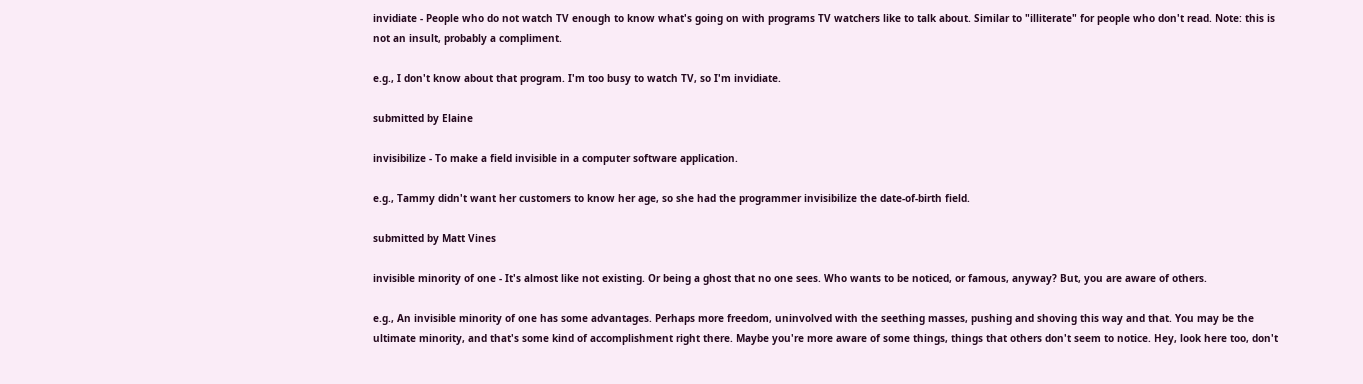invidiate - People who do not watch TV enough to know what's going on with programs TV watchers like to talk about. Similar to "illiterate" for people who don't read. Note: this is not an insult, probably a compliment.

e.g., I don't know about that program. I'm too busy to watch TV, so I'm invidiate.

submitted by Elaine

invisibilize - To make a field invisible in a computer software application.

e.g., Tammy didn't want her customers to know her age, so she had the programmer invisibilize the date-of-birth field.

submitted by Matt Vines

invisible minority of one - It's almost like not existing. Or being a ghost that no one sees. Who wants to be noticed, or famous, anyway? But, you are aware of others.

e.g., An invisible minority of one has some advantages. Perhaps more freedom, uninvolved with the seething masses, pushing and shoving this way and that. You may be the ultimate minority, and that's some kind of accomplishment right there. Maybe you're more aware of some things, things that others don't seem to notice. Hey, look here too, don't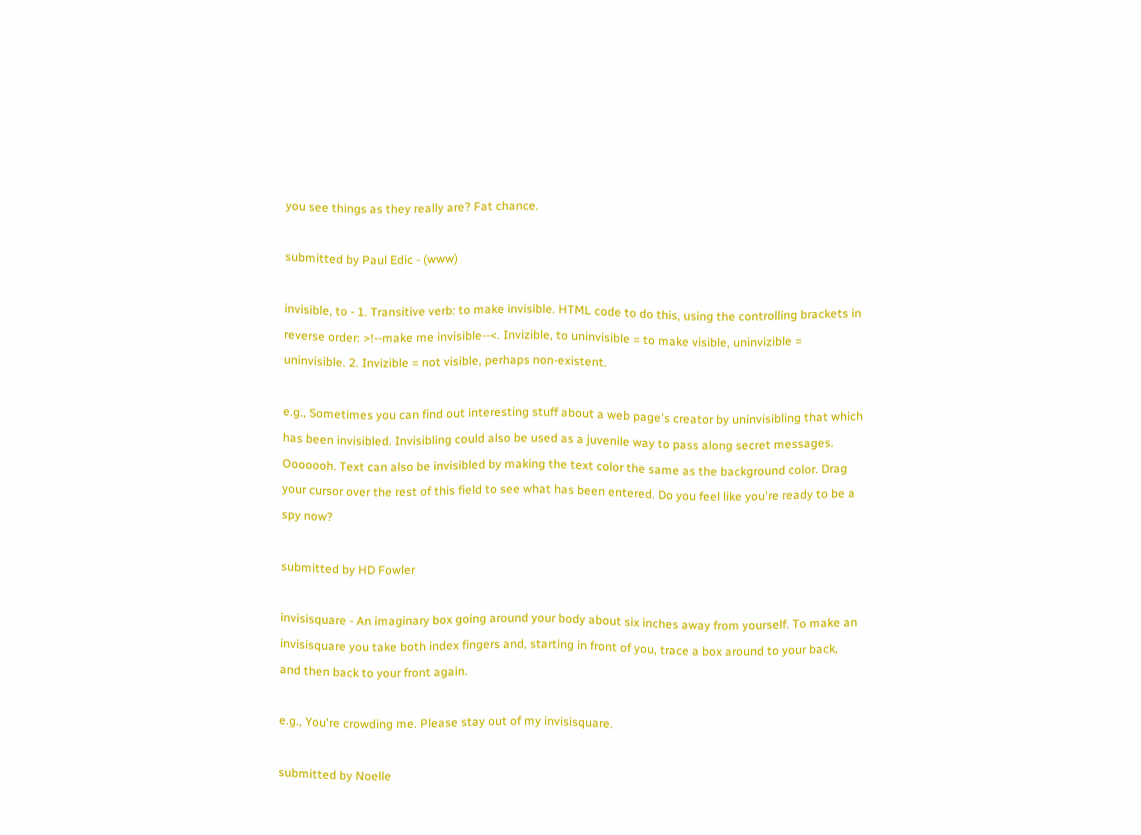you see things as they really are? Fat chance.

submitted by Paul Edic - (www)

invisible, to - 1. Transitive verb: to make invisible. HTML code to do this, using the controlling brackets in reverse order: >!--make me invisible--<. Invizible, to uninvisible = to make visible, uninvizible = uninvisible. 2. Invizible = not visible, perhaps non-existent.

e.g., Sometimes you can find out interesting stuff about a web page's creator by uninvisibling that which has been invisibled. Invisibling could also be used as a juvenile way to pass along secret messages. Ooooooh. Text can also be invisibled by making the text color the same as the background color. Drag your cursor over the rest of this field to see what has been entered. Do you feel like you're ready to be a spy now?

submitted by HD Fowler

invisisquare - An imaginary box going around your body about six inches away from yourself. To make an invisisquare you take both index fingers and, starting in front of you, trace a box around to your back, and then back to your front again.

e.g., You're crowding me. Please stay out of my invisisquare.

submitted by Noelle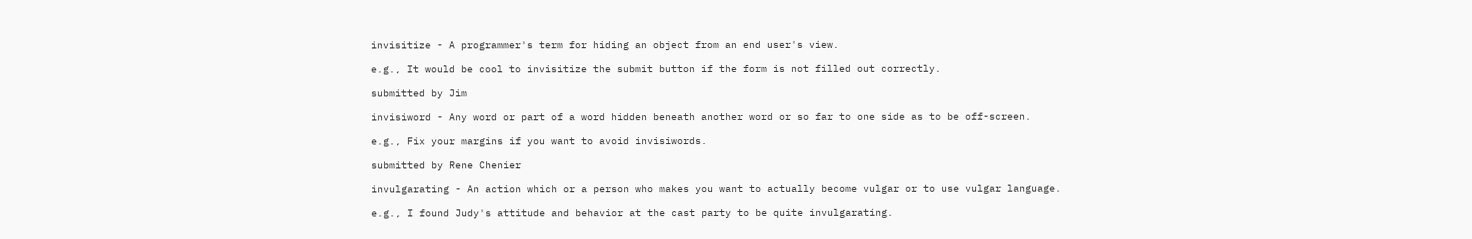invisitize - A programmer's term for hiding an object from an end user's view.

e.g., It would be cool to invisitize the submit button if the form is not filled out correctly.

submitted by Jim

invisiword - Any word or part of a word hidden beneath another word or so far to one side as to be off-screen.

e.g., Fix your margins if you want to avoid invisiwords.

submitted by Rene Chenier

invulgarating - An action which or a person who makes you want to actually become vulgar or to use vulgar language.

e.g., I found Judy's attitude and behavior at the cast party to be quite invulgarating.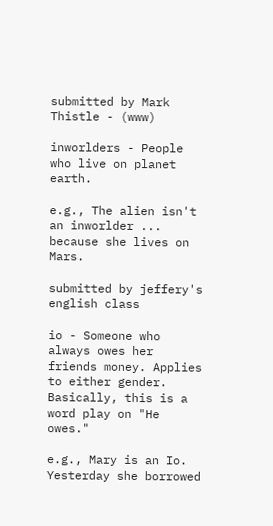submitted by Mark Thistle - (www)

inworlders - People who live on planet earth.

e.g., The alien isn't an inworlder ... because she lives on Mars.

submitted by jeffery's english class

io - Someone who always owes her friends money. Applies to either gender. Basically, this is a word play on "He owes."

e.g., Mary is an Io. Yesterday she borrowed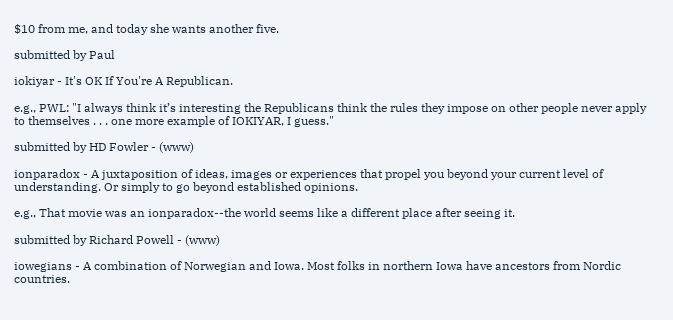$10 from me, and today she wants another five.

submitted by Paul

iokiyar - It's OK If You're A Republican.

e.g., PWL: "I always think it’s interesting the Republicans think the rules they impose on other people never apply to themselves . . . one more example of IOKIYAR, I guess."

submitted by HD Fowler - (www)

ionparadox - A juxtaposition of ideas, images or experiences that propel you beyond your current level of understanding. Or simply to go beyond established opinions.

e.g., That movie was an ionparadox--the world seems like a different place after seeing it.

submitted by Richard Powell - (www)

iowegians - A combination of Norwegian and Iowa. Most folks in northern Iowa have ancestors from Nordic countries.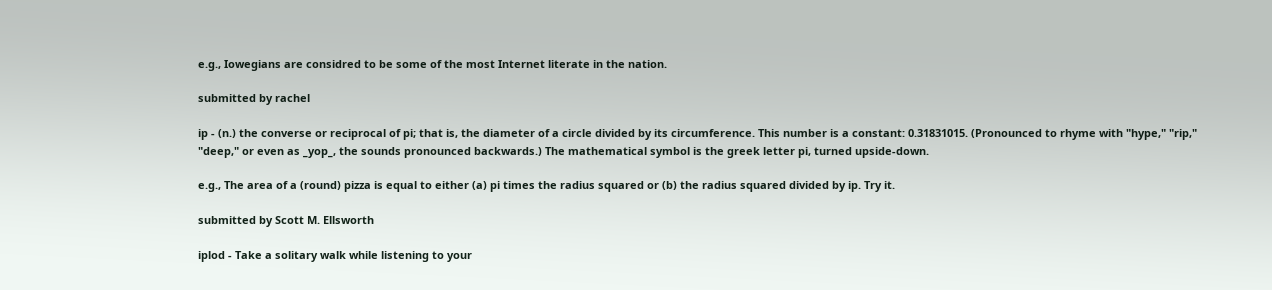e.g., Iowegians are considred to be some of the most Internet literate in the nation.

submitted by rachel

ip - (n.) the converse or reciprocal of pi; that is, the diameter of a circle divided by its circumference. This number is a constant: 0.31831015. (Pronounced to rhyme with "hype," "rip," "deep," or even as _yop_, the sounds pronounced backwards.) The mathematical symbol is the greek letter pi, turned upside-down.

e.g., The area of a (round) pizza is equal to either (a) pi times the radius squared or (b) the radius squared divided by ip. Try it.

submitted by Scott M. Ellsworth

iplod - Take a solitary walk while listening to your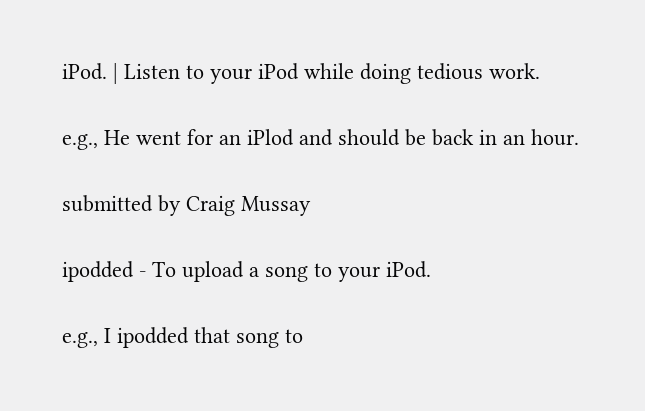iPod. | Listen to your iPod while doing tedious work.

e.g., He went for an iPlod and should be back in an hour.

submitted by Craig Mussay

ipodded - To upload a song to your iPod.

e.g., I ipodded that song to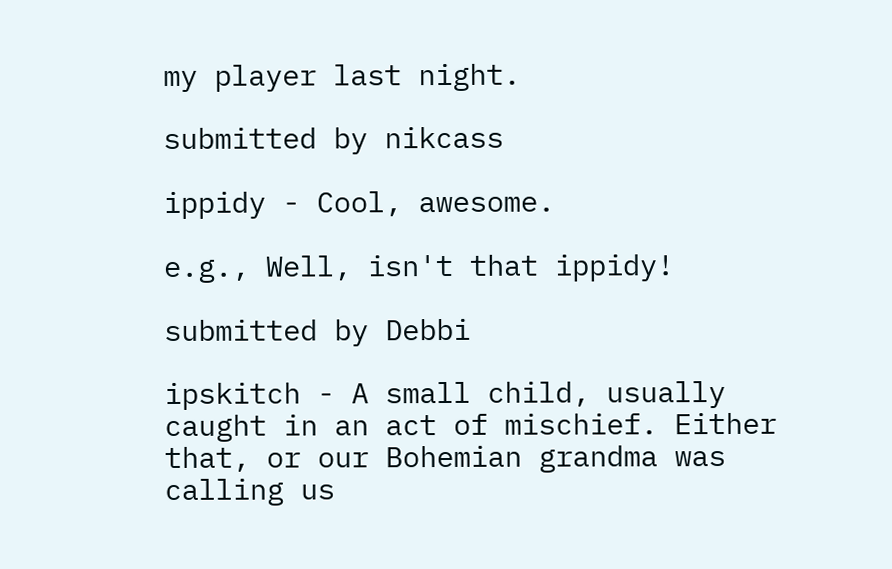my player last night.

submitted by nikcass

ippidy - Cool, awesome.

e.g., Well, isn't that ippidy!

submitted by Debbi

ipskitch - A small child, usually caught in an act of mischief. Either that, or our Bohemian grandma was calling us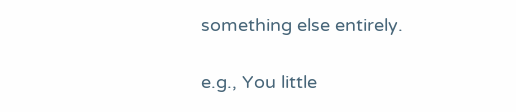something else entirely.

e.g., You little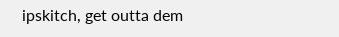ipskitch, get outta dem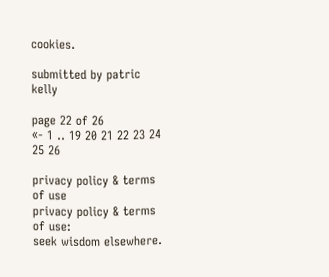cookies.

submitted by patric kelly

page 22 of 26
«- 1 .. 19 20 21 22 23 24 25 26

privacy policy & terms of use
privacy policy & terms of use:
seek wisdom elsewhere.